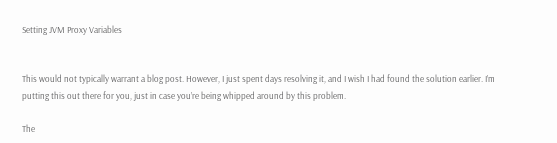Setting JVM Proxy Variables


This would not typically warrant a blog post. However, I just spent days resolving it, and I wish I had found the solution earlier. I’m putting this out there for you, just in case you’re being whipped around by this problem.

The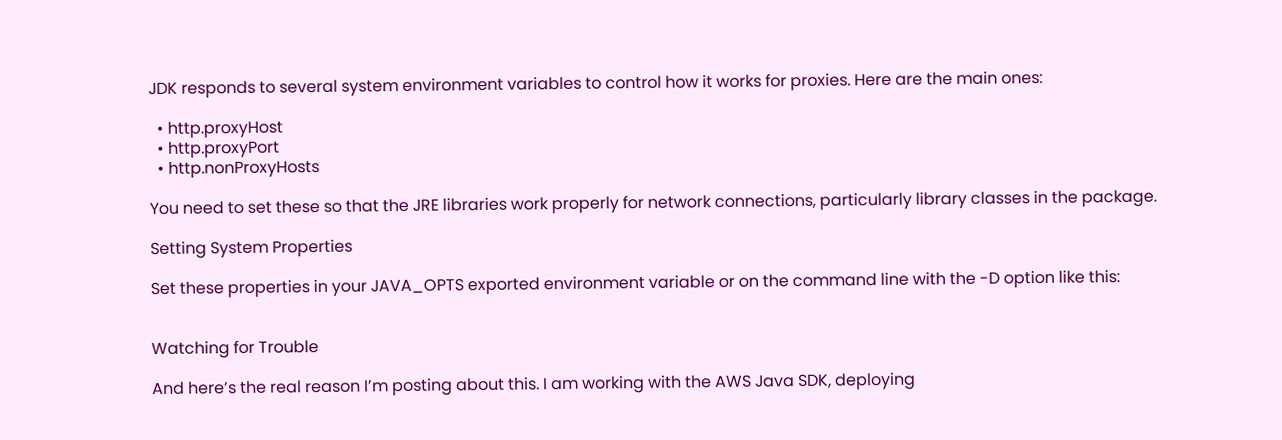JDK responds to several system environment variables to control how it works for proxies. Here are the main ones:

  • http.proxyHost
  • http.proxyPort
  • http.nonProxyHosts

You need to set these so that the JRE libraries work properly for network connections, particularly library classes in the package.

Setting System Properties

Set these properties in your JAVA_OPTS exported environment variable or on the command line with the -D option like this:


Watching for Trouble

And here’s the real reason I’m posting about this. I am working with the AWS Java SDK, deploying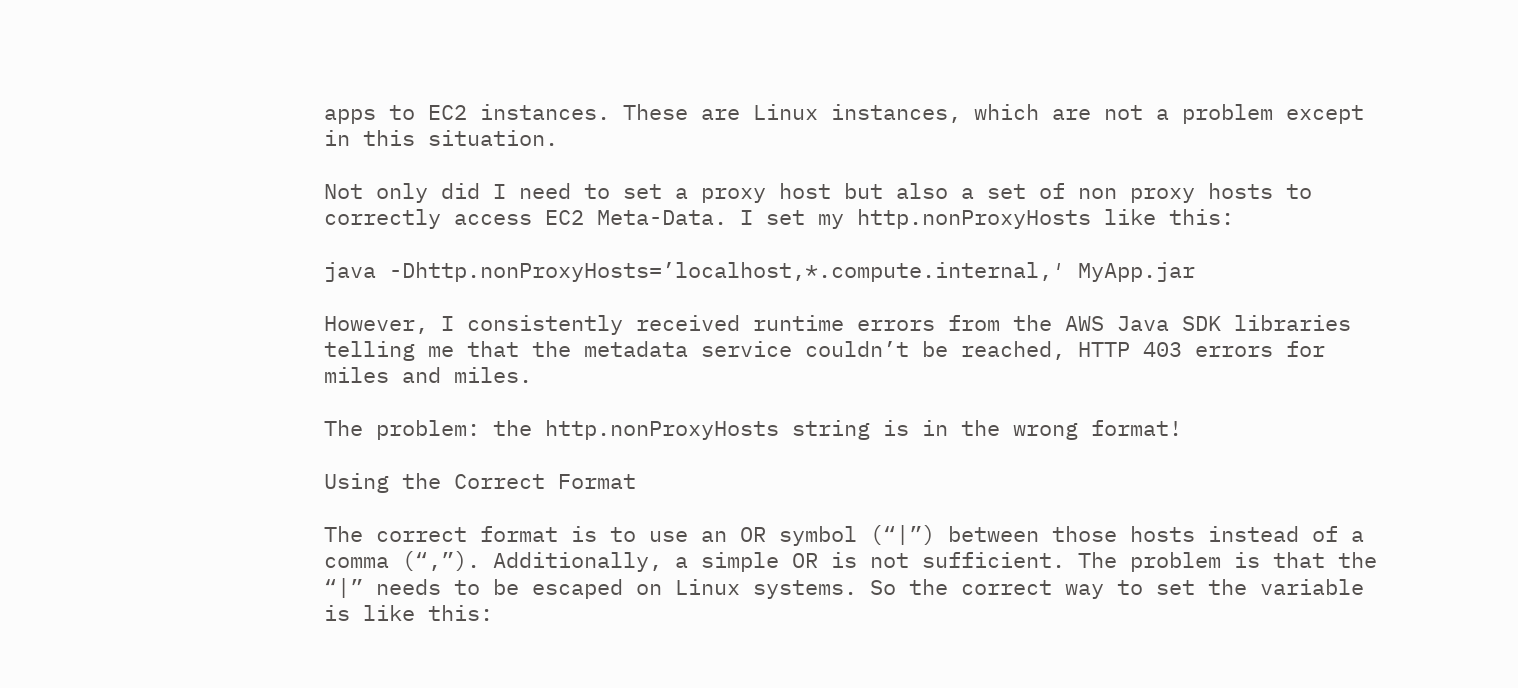apps to EC2 instances. These are Linux instances, which are not a problem except in this situation.

Not only did I need to set a proxy host but also a set of non proxy hosts to correctly access EC2 Meta-Data. I set my http.nonProxyHosts like this:

java -Dhttp.nonProxyHosts=’localhost,*.compute.internal,′ MyApp.jar

However, I consistently received runtime errors from the AWS Java SDK libraries telling me that the metadata service couldn’t be reached, HTTP 403 errors for miles and miles.

The problem: the http.nonProxyHosts string is in the wrong format!

Using the Correct Format

The correct format is to use an OR symbol (“|”) between those hosts instead of a comma (“,”). Additionally, a simple OR is not sufficient. The problem is that the “|” needs to be escaped on Linux systems. So the correct way to set the variable is like this: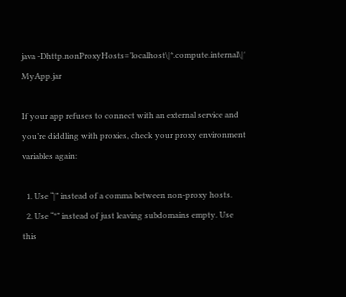java -Dhttp.nonProxyHosts=’localhost\|*.compute.internal\|′ MyApp.jar

If your app refuses to connect with an external service and you’re diddling with proxies, check your proxy environment variables again:

  1. Use “|” instead of a comma between non-proxy hosts.
  2. Use “*” instead of just leaving subdomains empty. Use this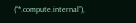(“*.compute.internal”),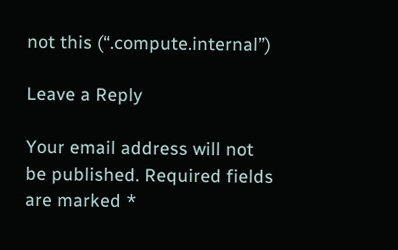not this (“.compute.internal”)

Leave a Reply

Your email address will not be published. Required fields are marked *